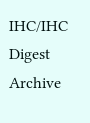IHC/IHC Digest Archive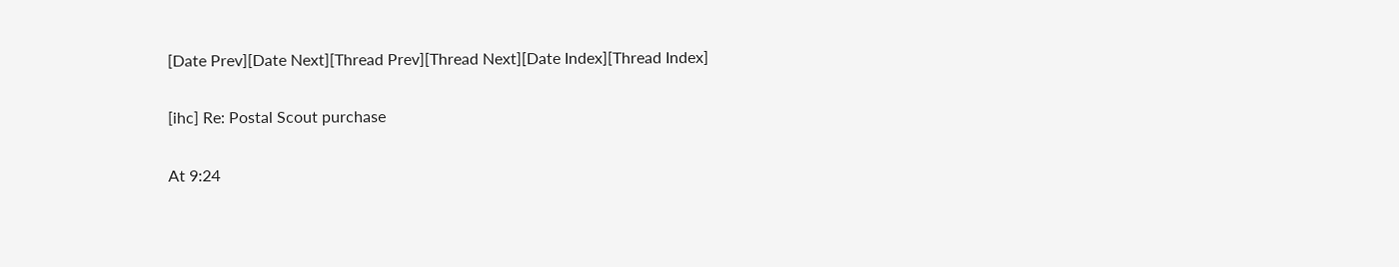[Date Prev][Date Next][Thread Prev][Thread Next][Date Index][Thread Index]

[ihc] Re: Postal Scout purchase

At 9:24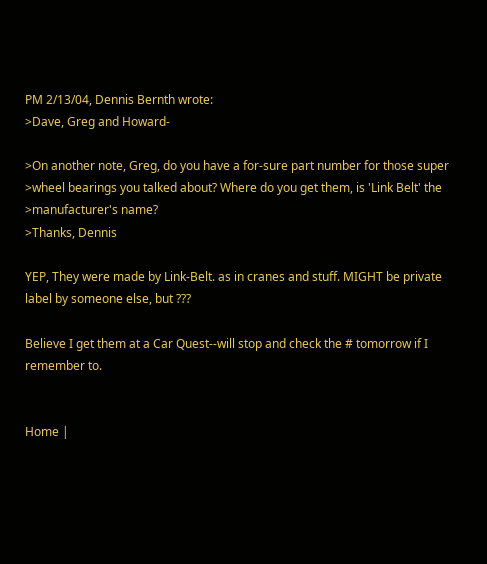PM 2/13/04, Dennis Bernth wrote:
>Dave, Greg and Howard-

>On another note, Greg, do you have a for-sure part number for those super
>wheel bearings you talked about? Where do you get them, is 'Link Belt' the
>manufacturer's name?
>Thanks, Dennis

YEP, They were made by Link-Belt. as in cranes and stuff. MIGHT be private
label by someone else, but ???

Believe I get them at a Car Quest--will stop and check the # tomorrow if I
remember to.


Home |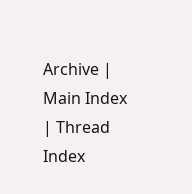Archive | Main Index | Thread Index